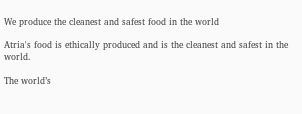We produce the cleanest and safest food in the world

Atria's food is ethically produced and is the cleanest and safest in the world.

The world’s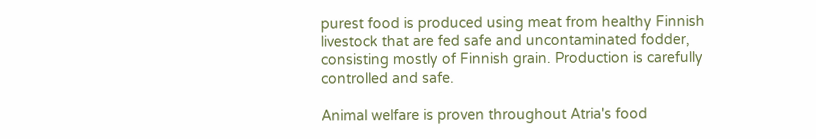purest food is produced using meat from healthy Finnish livestock that are fed safe and uncontaminated fodder, consisting mostly of Finnish grain. Production is carefully controlled and safe.

Animal welfare is proven throughout Atria's food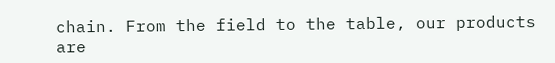chain. From the field to the table, our products are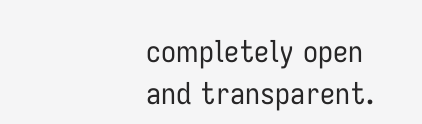completely open and transparent.